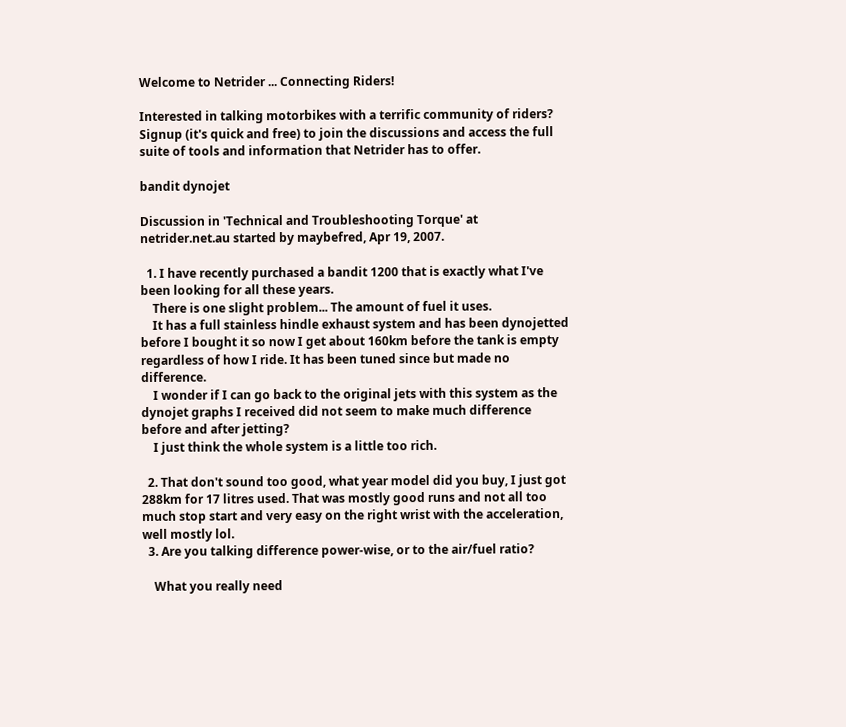Welcome to Netrider ... Connecting Riders!

Interested in talking motorbikes with a terrific community of riders?
Signup (it's quick and free) to join the discussions and access the full suite of tools and information that Netrider has to offer.

bandit dynojet

Discussion in 'Technical and Troubleshooting Torque' at netrider.net.au started by maybefred, Apr 19, 2007.

  1. I have recently purchased a bandit 1200 that is exactly what I've been looking for all these years.
    There is one slight problem... The amount of fuel it uses.
    It has a full stainless hindle exhaust system and has been dynojetted before I bought it so now I get about 160km before the tank is empty regardless of how I ride. It has been tuned since but made no difference.
    I wonder if I can go back to the original jets with this system as the dynojet graphs I received did not seem to make much difference before and after jetting?
    I just think the whole system is a little too rich.

  2. That don't sound too good, what year model did you buy, I just got 288km for 17 litres used. That was mostly good runs and not all too much stop start and very easy on the right wrist with the acceleration, well mostly lol.
  3. Are you talking difference power-wise, or to the air/fuel ratio?

    What you really need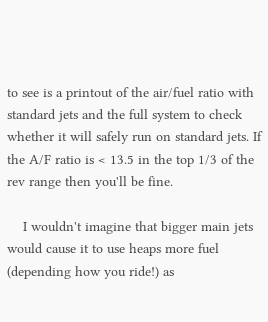to see is a printout of the air/fuel ratio with standard jets and the full system to check whether it will safely run on standard jets. If the A/F ratio is < 13.5 in the top 1/3 of the rev range then you'll be fine.

    I wouldn't imagine that bigger main jets would cause it to use heaps more fuel (depending how you ride!) as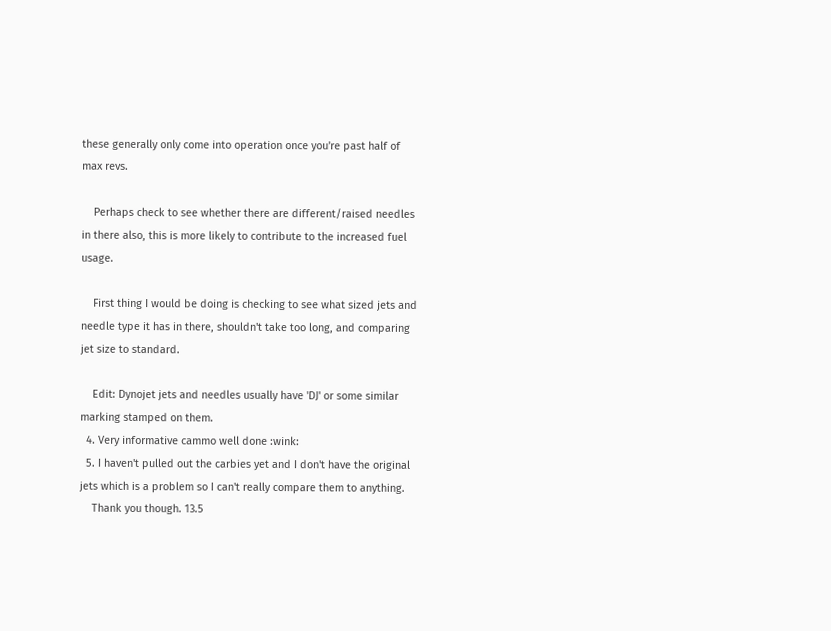these generally only come into operation once you're past half of max revs.

    Perhaps check to see whether there are different/raised needles in there also, this is more likely to contribute to the increased fuel usage.

    First thing I would be doing is checking to see what sized jets and needle type it has in there, shouldn't take too long, and comparing jet size to standard.

    Edit: Dynojet jets and needles usually have 'DJ' or some similar marking stamped on them.
  4. Very informative cammo well done :wink:
  5. I haven't pulled out the carbies yet and I don't have the original jets which is a problem so I can't really compare them to anything.
    Thank you though. 13.5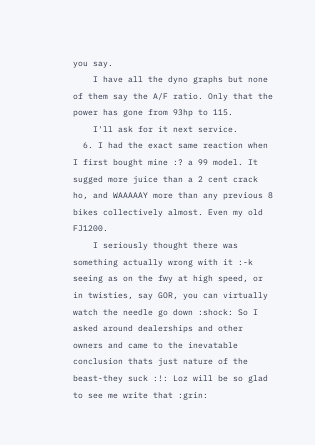you say.
    I have all the dyno graphs but none of them say the A/F ratio. Only that the power has gone from 93hp to 115.
    I'll ask for it next service.
  6. I had the exact same reaction when I first bought mine :? a 99 model. It sugged more juice than a 2 cent crack ho, and WAAAAAY more than any previous 8 bikes collectively almost. Even my old FJ1200.
    I seriously thought there was something actually wrong with it :-k seeing as on the fwy at high speed, or in twisties, say GOR, you can virtually watch the needle go down :shock: So I asked around dealerships and other owners and came to the inevatable conclusion thats just nature of the beast-they suck :!: Loz will be so glad to see me write that :grin: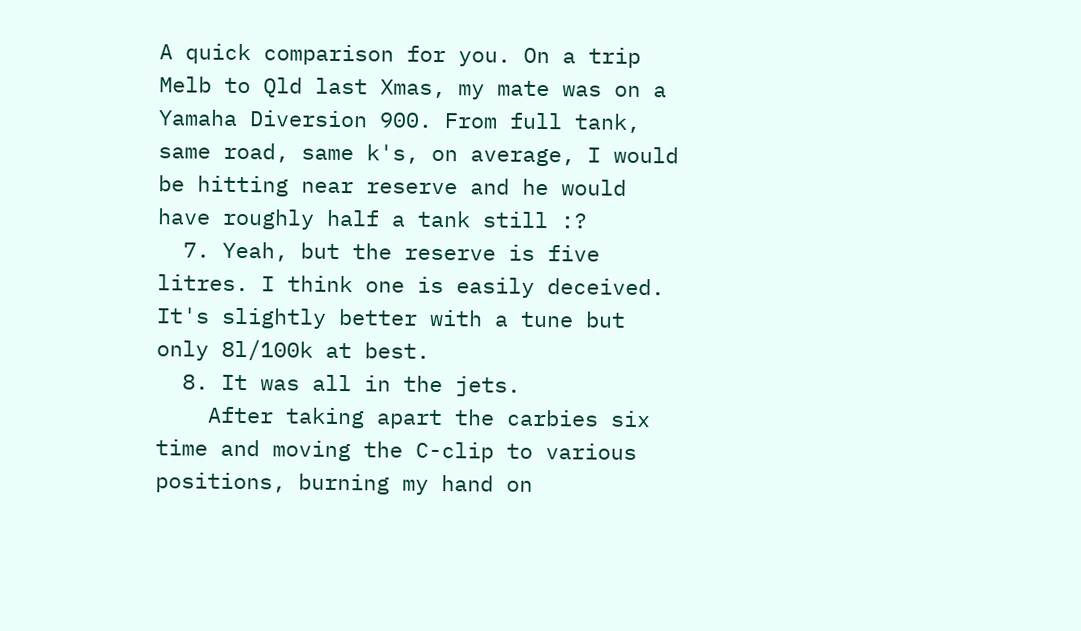A quick comparison for you. On a trip Melb to Qld last Xmas, my mate was on a Yamaha Diversion 900. From full tank, same road, same k's, on average, I would be hitting near reserve and he would have roughly half a tank still :?
  7. Yeah, but the reserve is five litres. I think one is easily deceived. It's slightly better with a tune but only 8l/100k at best.
  8. It was all in the jets.
    After taking apart the carbies six time and moving the C-clip to various positions, burning my hand on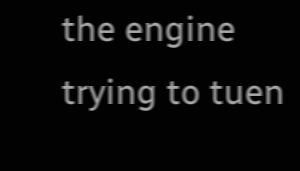the engine trying to tuen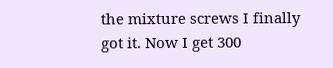the mixture screws I finally got it. Now I get 300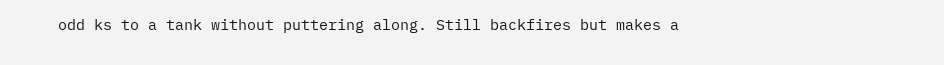odd ks to a tank without puttering along. Still backfires but makes a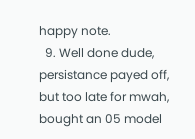happy note.
  9. Well done dude, persistance payed off, but too late for mwah, bought an 05 model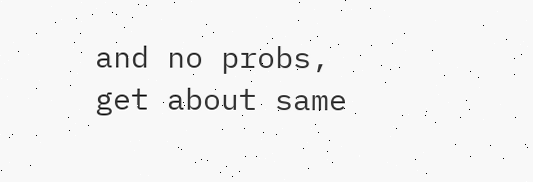and no probs, get about same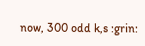now, 300 odd k,s :grin: